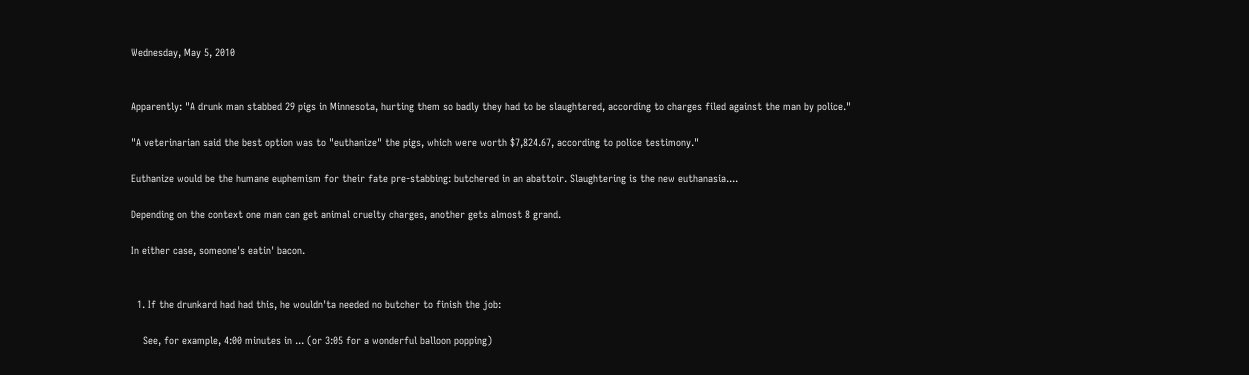Wednesday, May 5, 2010


Apparently: "A drunk man stabbed 29 pigs in Minnesota, hurting them so badly they had to be slaughtered, according to charges filed against the man by police."

"A veterinarian said the best option was to "euthanize" the pigs, which were worth $7,824.67, according to police testimony."

Euthanize would be the humane euphemism for their fate pre-stabbing: butchered in an abattoir. Slaughtering is the new euthanasia....

Depending on the context one man can get animal cruelty charges, another gets almost 8 grand.

In either case, someone's eatin' bacon.


  1. If the drunkard had had this, he wouldn'ta needed no butcher to finish the job:

    See, for example, 4:00 minutes in ... (or 3:05 for a wonderful balloon popping)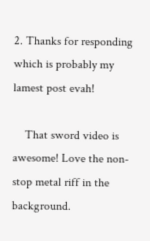2. Thanks for responding which is probably my lamest post evah!

    That sword video is awesome! Love the non-stop metal riff in the background.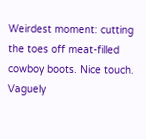Weirdest moment: cutting the toes off meat-filled cowboy boots. Nice touch. Vaguely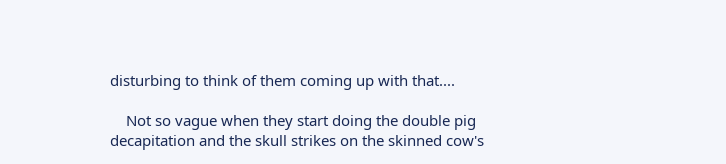disturbing to think of them coming up with that....

    Not so vague when they start doing the double pig decapitation and the skull strikes on the skinned cow's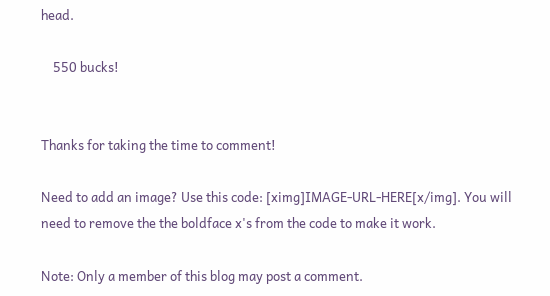head.

    550 bucks!


Thanks for taking the time to comment!

Need to add an image? Use this code: [ximg]IMAGE-URL-HERE[x/img]. You will need to remove the the boldface x's from the code to make it work.

Note: Only a member of this blog may post a comment.